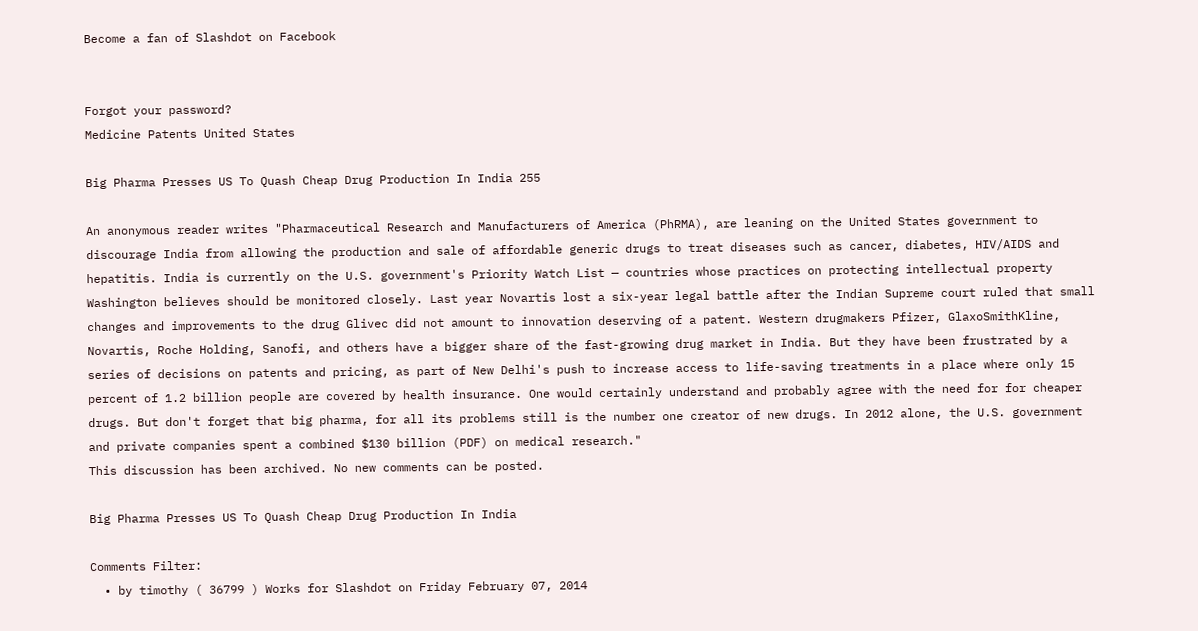Become a fan of Slashdot on Facebook


Forgot your password?
Medicine Patents United States

Big Pharma Presses US To Quash Cheap Drug Production In India 255

An anonymous reader writes "Pharmaceutical Research and Manufacturers of America (PhRMA), are leaning on the United States government to discourage India from allowing the production and sale of affordable generic drugs to treat diseases such as cancer, diabetes, HIV/AIDS and hepatitis. India is currently on the U.S. government's Priority Watch List — countries whose practices on protecting intellectual property Washington believes should be monitored closely. Last year Novartis lost a six-year legal battle after the Indian Supreme court ruled that small changes and improvements to the drug Glivec did not amount to innovation deserving of a patent. Western drugmakers Pfizer, GlaxoSmithKline, Novartis, Roche Holding, Sanofi, and others have a bigger share of the fast-growing drug market in India. But they have been frustrated by a series of decisions on patents and pricing, as part of New Delhi's push to increase access to life-saving treatments in a place where only 15 percent of 1.2 billion people are covered by health insurance. One would certainly understand and probably agree with the need for for cheaper drugs. But don't forget that big pharma, for all its problems still is the number one creator of new drugs. In 2012 alone, the U.S. government and private companies spent a combined $130 billion (PDF) on medical research."
This discussion has been archived. No new comments can be posted.

Big Pharma Presses US To Quash Cheap Drug Production In India

Comments Filter:
  • by timothy ( 36799 ) Works for Slashdot on Friday February 07, 2014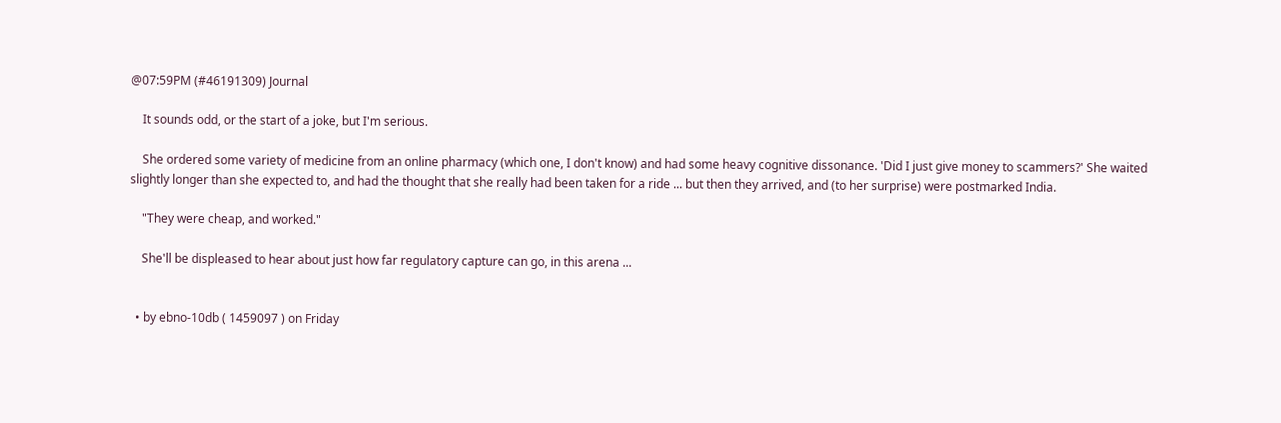@07:59PM (#46191309) Journal

    It sounds odd, or the start of a joke, but I'm serious.

    She ordered some variety of medicine from an online pharmacy (which one, I don't know) and had some heavy cognitive dissonance. 'Did I just give money to scammers?' She waited slightly longer than she expected to, and had the thought that she really had been taken for a ride ... but then they arrived, and (to her surprise) were postmarked India.

    "They were cheap, and worked."

    She'll be displeased to hear about just how far regulatory capture can go, in this arena ...


  • by ebno-10db ( 1459097 ) on Friday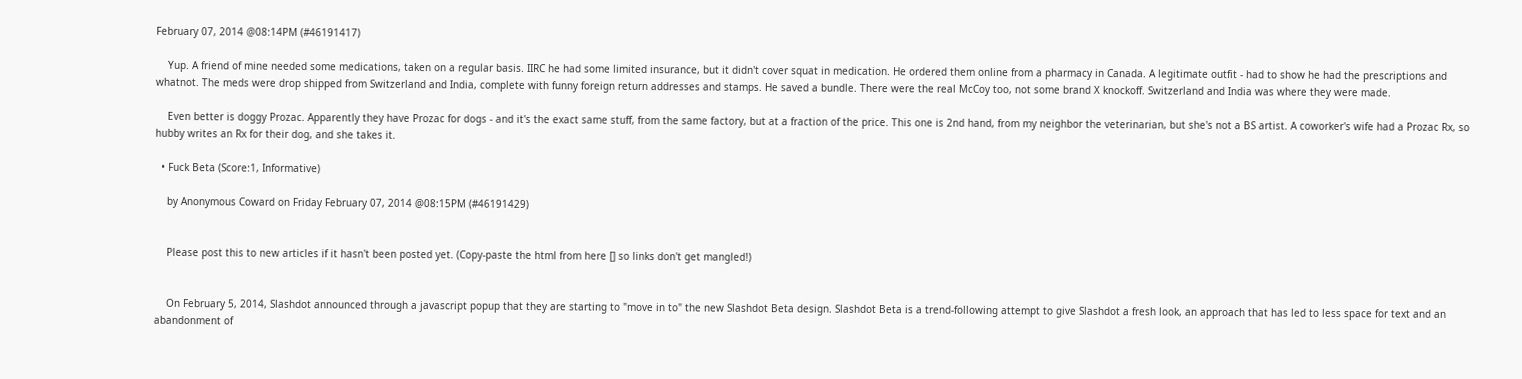February 07, 2014 @08:14PM (#46191417)

    Yup. A friend of mine needed some medications, taken on a regular basis. IIRC he had some limited insurance, but it didn't cover squat in medication. He ordered them online from a pharmacy in Canada. A legitimate outfit - had to show he had the prescriptions and whatnot. The meds were drop shipped from Switzerland and India, complete with funny foreign return addresses and stamps. He saved a bundle. There were the real McCoy too, not some brand X knockoff. Switzerland and India was where they were made.

    Even better is doggy Prozac. Apparently they have Prozac for dogs - and it's the exact same stuff, from the same factory, but at a fraction of the price. This one is 2nd hand, from my neighbor the veterinarian, but she's not a BS artist. A coworker's wife had a Prozac Rx, so hubby writes an Rx for their dog, and she takes it.

  • Fuck Beta (Score:1, Informative)

    by Anonymous Coward on Friday February 07, 2014 @08:15PM (#46191429)


    Please post this to new articles if it hasn't been posted yet. (Copy-paste the html from here [] so links don't get mangled!)


    On February 5, 2014, Slashdot announced through a javascript popup that they are starting to "move in to" the new Slashdot Beta design. Slashdot Beta is a trend-following attempt to give Slashdot a fresh look, an approach that has led to less space for text and an abandonment of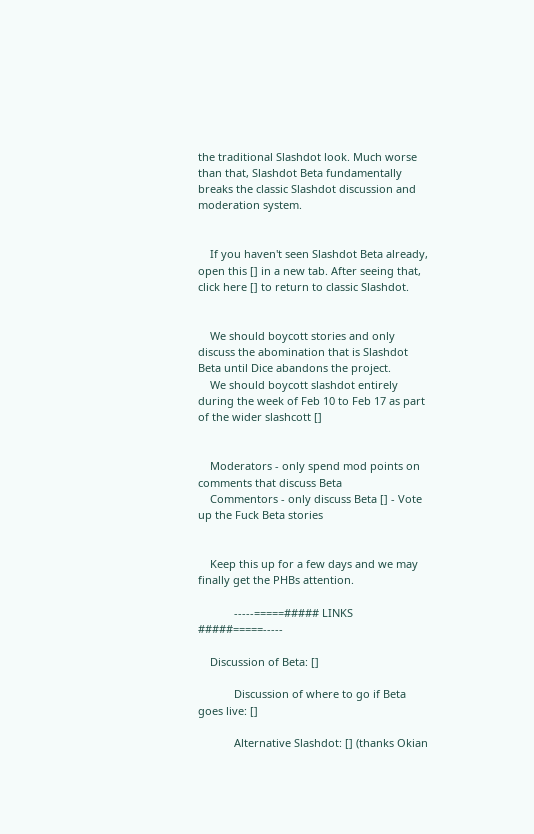the traditional Slashdot look. Much worse than that, Slashdot Beta fundamentally breaks the classic Slashdot discussion and moderation system.


    If you haven't seen Slashdot Beta already, open this [] in a new tab. After seeing that, click here [] to return to classic Slashdot.


    We should boycott stories and only discuss the abomination that is Slashdot Beta until Dice abandons the project.
    We should boycott slashdot entirely during the week of Feb 10 to Feb 17 as part of the wider slashcott []


    Moderators - only spend mod points on comments that discuss Beta
    Commentors - only discuss Beta [] - Vote up the Fuck Beta stories


    Keep this up for a few days and we may finally get the PHBs attention.

            -----=====##### LINKS #####=====-----

    Discussion of Beta: []

            Discussion of where to go if Beta goes live: []

            Alternative Slashdot: [] (thanks Okian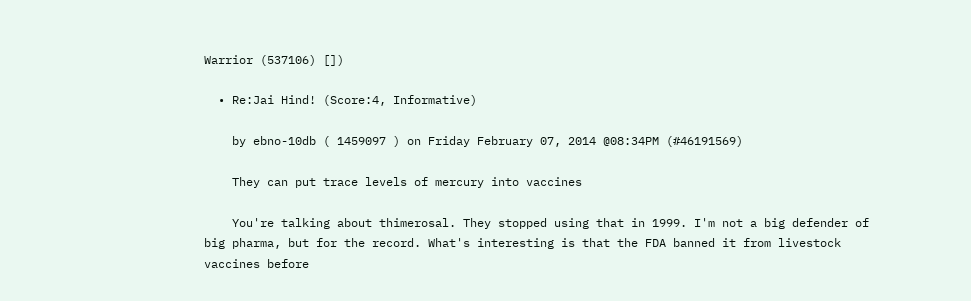Warrior (537106) [])

  • Re:Jai Hind! (Score:4, Informative)

    by ebno-10db ( 1459097 ) on Friday February 07, 2014 @08:34PM (#46191569)

    They can put trace levels of mercury into vaccines

    You're talking about thimerosal. They stopped using that in 1999. I'm not a big defender of big pharma, but for the record. What's interesting is that the FDA banned it from livestock vaccines before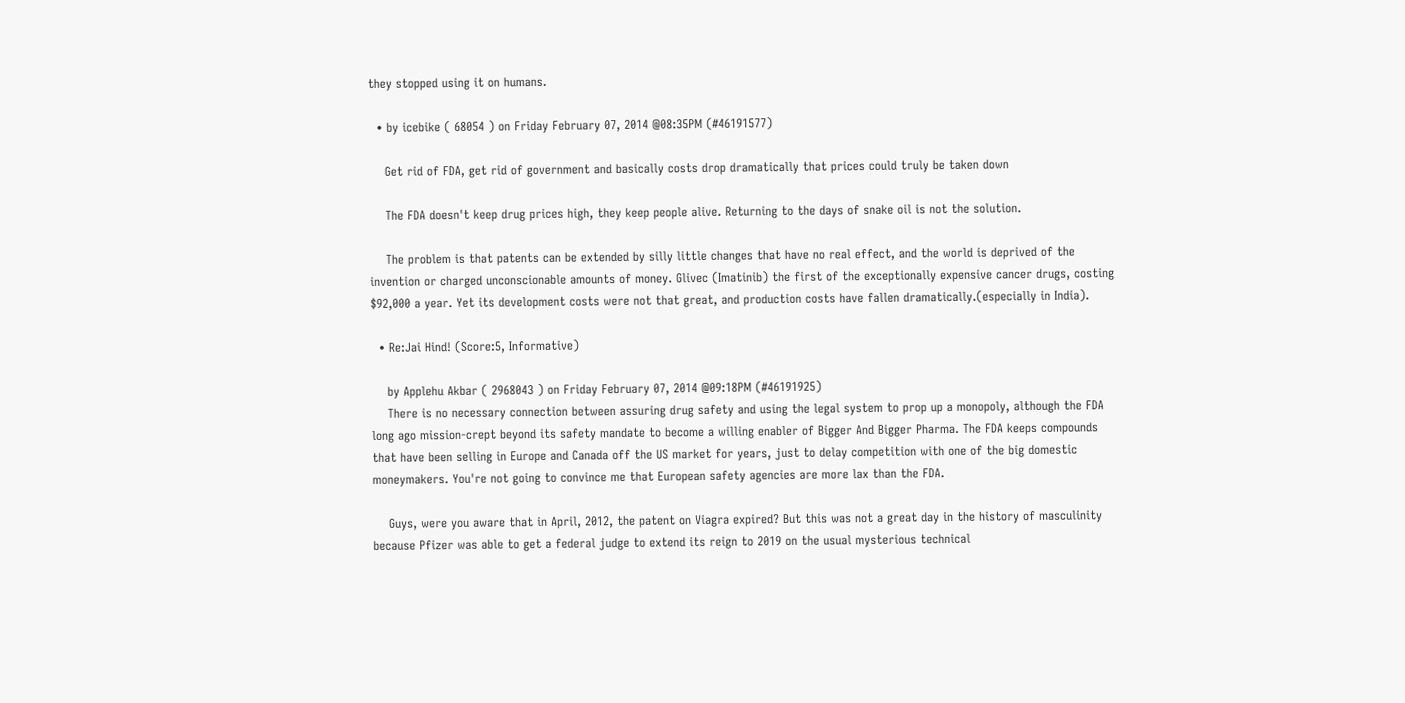they stopped using it on humans.

  • by icebike ( 68054 ) on Friday February 07, 2014 @08:35PM (#46191577)

    Get rid of FDA, get rid of government and basically costs drop dramatically that prices could truly be taken down

    The FDA doesn't keep drug prices high, they keep people alive. Returning to the days of snake oil is not the solution.

    The problem is that patents can be extended by silly little changes that have no real effect, and the world is deprived of the invention or charged unconscionable amounts of money. Glivec (Imatinib) the first of the exceptionally expensive cancer drugs, costing $92,000 a year. Yet its development costs were not that great, and production costs have fallen dramatically.(especially in India).

  • Re:Jai Hind! (Score:5, Informative)

    by Applehu Akbar ( 2968043 ) on Friday February 07, 2014 @09:18PM (#46191925)
    There is no necessary connection between assuring drug safety and using the legal system to prop up a monopoly, although the FDA long ago mission-crept beyond its safety mandate to become a willing enabler of Bigger And Bigger Pharma. The FDA keeps compounds that have been selling in Europe and Canada off the US market for years, just to delay competition with one of the big domestic moneymakers. You're not going to convince me that European safety agencies are more lax than the FDA.

    Guys, were you aware that in April, 2012, the patent on Viagra expired? But this was not a great day in the history of masculinity because Pfizer was able to get a federal judge to extend its reign to 2019 on the usual mysterious technical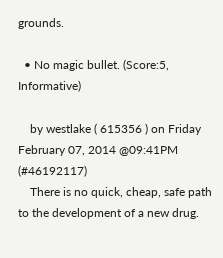grounds.

  • No magic bullet. (Score:5, Informative)

    by westlake ( 615356 ) on Friday February 07, 2014 @09:41PM (#46192117)
    There is no quick, cheap, safe path to the development of a new drug.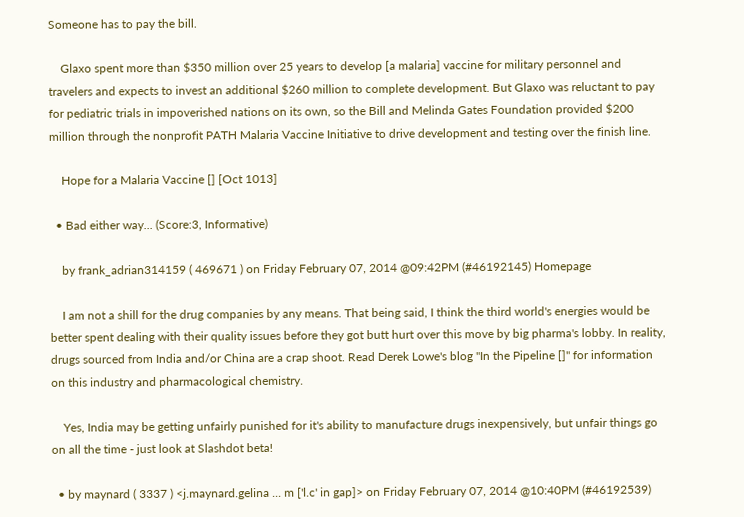Someone has to pay the bill.

    Glaxo spent more than $350 million over 25 years to develop [a malaria] vaccine for military personnel and travelers and expects to invest an additional $260 million to complete development. But Glaxo was reluctant to pay for pediatric trials in impoverished nations on its own, so the Bill and Melinda Gates Foundation provided $200 million through the nonprofit PATH Malaria Vaccine Initiative to drive development and testing over the finish line.

    Hope for a Malaria Vaccine [] [Oct 1013]

  • Bad either way... (Score:3, Informative)

    by frank_adrian314159 ( 469671 ) on Friday February 07, 2014 @09:42PM (#46192145) Homepage

    I am not a shill for the drug companies by any means. That being said, I think the third world's energies would be better spent dealing with their quality issues before they got butt hurt over this move by big pharma's lobby. In reality, drugs sourced from India and/or China are a crap shoot. Read Derek Lowe's blog "In the Pipeline []" for information on this industry and pharmacological chemistry.

    Yes, India may be getting unfairly punished for it's ability to manufacture drugs inexpensively, but unfair things go on all the time - just look at Slashdot beta!

  • by maynard ( 3337 ) <j.maynard.gelina ... m ['l.c' in gap]> on Friday February 07, 2014 @10:40PM (#46192539)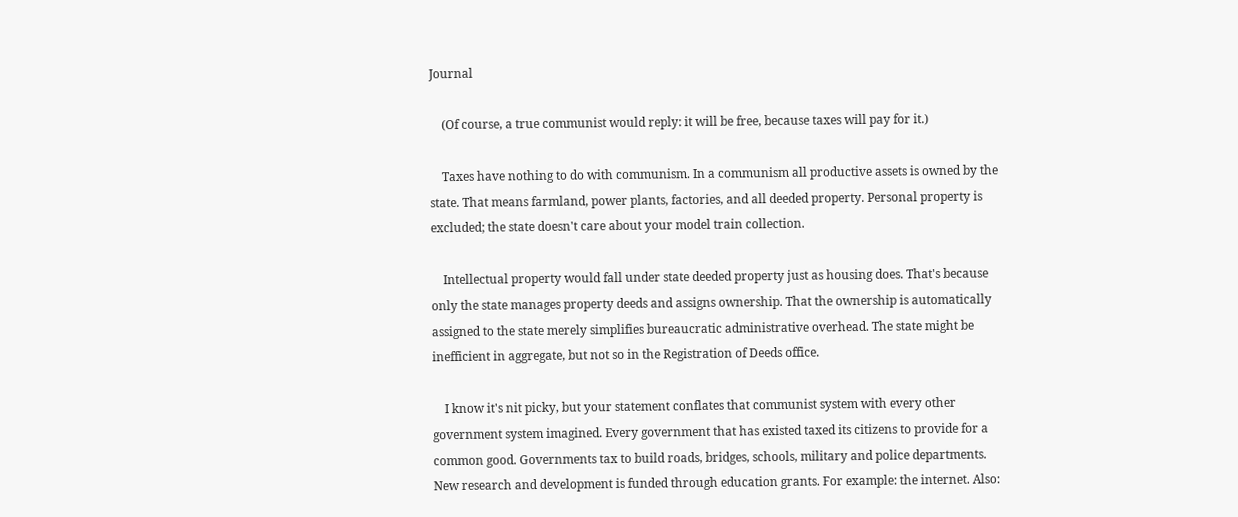Journal

    (Of course, a true communist would reply: it will be free, because taxes will pay for it.)

    Taxes have nothing to do with communism. In a communism all productive assets is owned by the state. That means farmland, power plants, factories, and all deeded property. Personal property is excluded; the state doesn't care about your model train collection.

    Intellectual property would fall under state deeded property just as housing does. That's because only the state manages property deeds and assigns ownership. That the ownership is automatically assigned to the state merely simplifies bureaucratic administrative overhead. The state might be inefficient in aggregate, but not so in the Registration of Deeds office.

    I know it's nit picky, but your statement conflates that communist system with every other government system imagined. Every government that has existed taxed its citizens to provide for a common good. Governments tax to build roads, bridges, schools, military and police departments. New research and development is funded through education grants. For example: the internet. Also: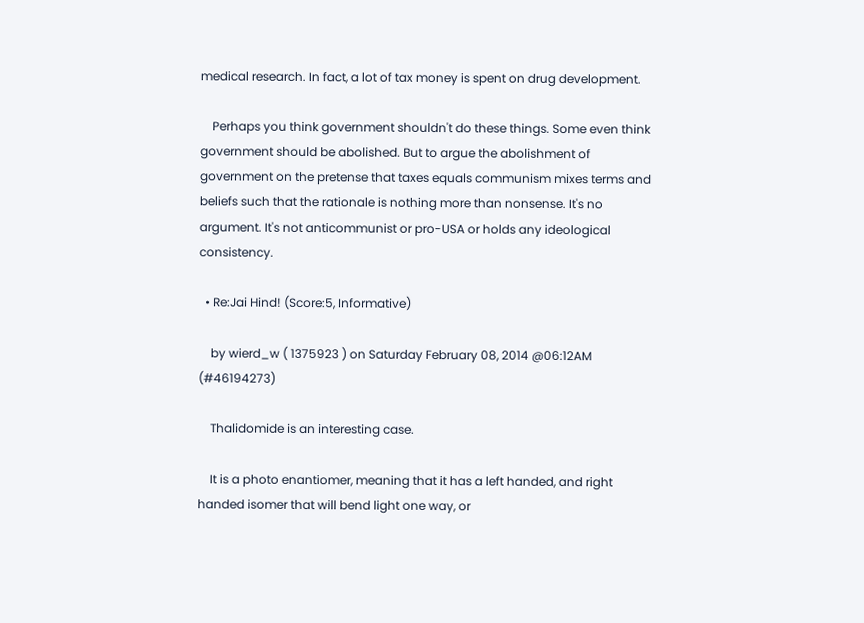medical research. In fact, a lot of tax money is spent on drug development.

    Perhaps you think government shouldn't do these things. Some even think government should be abolished. But to argue the abolishment of government on the pretense that taxes equals communism mixes terms and beliefs such that the rationale is nothing more than nonsense. It's no argument. It's not anticommunist or pro-USA or holds any ideological consistency.

  • Re:Jai Hind! (Score:5, Informative)

    by wierd_w ( 1375923 ) on Saturday February 08, 2014 @06:12AM (#46194273)

    Thalidomide is an interesting case.

    It is a photo enantiomer, meaning that it has a left handed, and right handed isomer that will bend light one way, or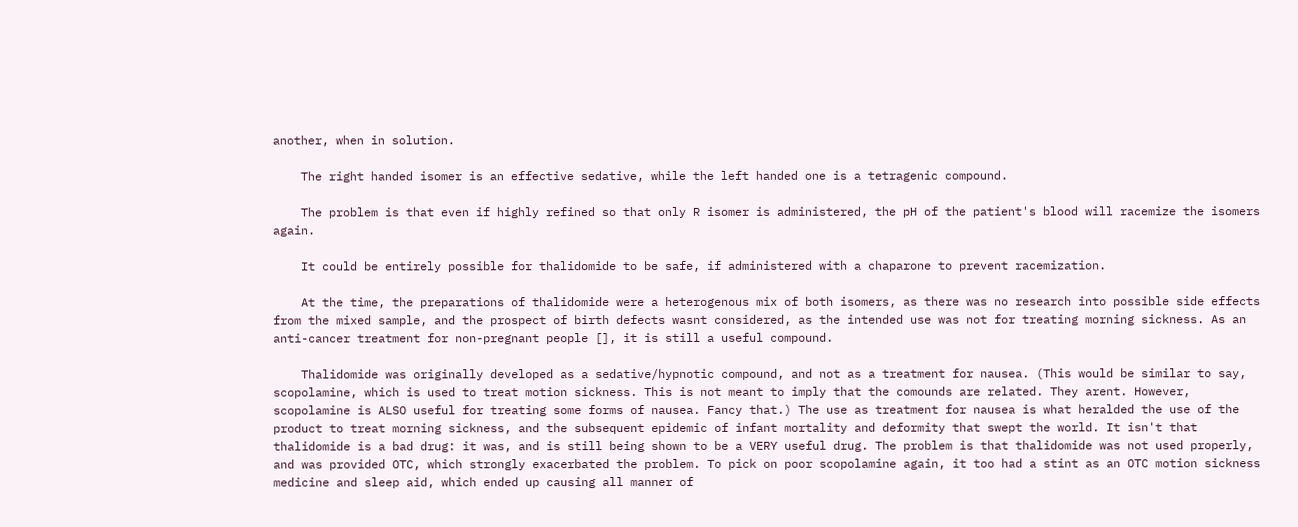another, when in solution.

    The right handed isomer is an effective sedative, while the left handed one is a tetragenic compound.

    The problem is that even if highly refined so that only R isomer is administered, the pH of the patient's blood will racemize the isomers again.

    It could be entirely possible for thalidomide to be safe, if administered with a chaparone to prevent racemization.

    At the time, the preparations of thalidomide were a heterogenous mix of both isomers, as there was no research into possible side effects from the mixed sample, and the prospect of birth defects wasnt considered, as the intended use was not for treating morning sickness. As an anti-cancer treatment for non-pregnant people [], it is still a useful compound.

    Thalidomide was originally developed as a sedative/hypnotic compound, and not as a treatment for nausea. (This would be similar to say, scopolamine, which is used to treat motion sickness. This is not meant to imply that the comounds are related. They arent. However, scopolamine is ALSO useful for treating some forms of nausea. Fancy that.) The use as treatment for nausea is what heralded the use of the product to treat morning sickness, and the subsequent epidemic of infant mortality and deformity that swept the world. It isn't that thalidomide is a bad drug: it was, and is still being shown to be a VERY useful drug. The problem is that thalidomide was not used properly, and was provided OTC, which strongly exacerbated the problem. To pick on poor scopolamine again, it too had a stint as an OTC motion sickness medicine and sleep aid, which ended up causing all manner of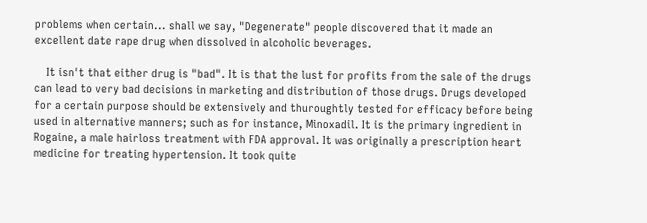problems when certain... shall we say, "Degenerate" people discovered that it made an excellent date rape drug when dissolved in alcoholic beverages.

    It isn't that either drug is "bad". It is that the lust for profits from the sale of the drugs can lead to very bad decisions in marketing and distribution of those drugs. Drugs developed for a certain purpose should be extensively and thuroughtly tested for efficacy before being used in alternative manners; such as for instance, Minoxadil. It is the primary ingredient in Rogaine, a male hairloss treatment with FDA approval. It was originally a prescription heart medicine for treating hypertension. It took quite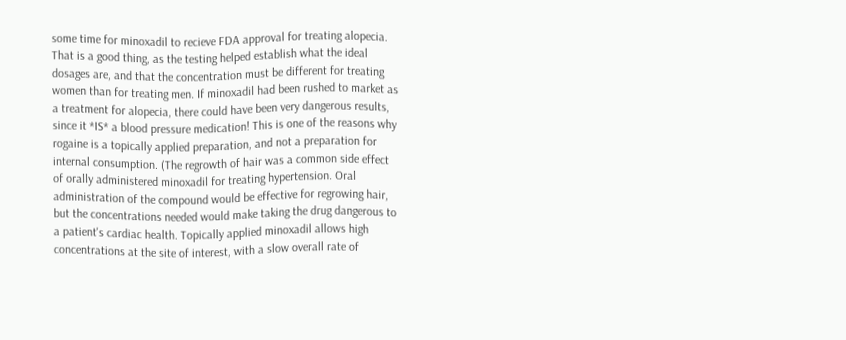some time for minoxadil to recieve FDA approval for treating alopecia. That is a good thing, as the testing helped establish what the ideal dosages are, and that the concentration must be different for treating women than for treating men. If minoxadil had been rushed to market as a treatment for alopecia, there could have been very dangerous results, since it *IS* a blood pressure medication! This is one of the reasons why rogaine is a topically applied preparation, and not a preparation for internal consumption. (The regrowth of hair was a common side effect of orally administered minoxadil for treating hypertension. Oral administration of the compound would be effective for regrowing hair, but the concentrations needed would make taking the drug dangerous to a patient's cardiac health. Topically applied minoxadil allows high concentrations at the site of interest, with a slow overall rate of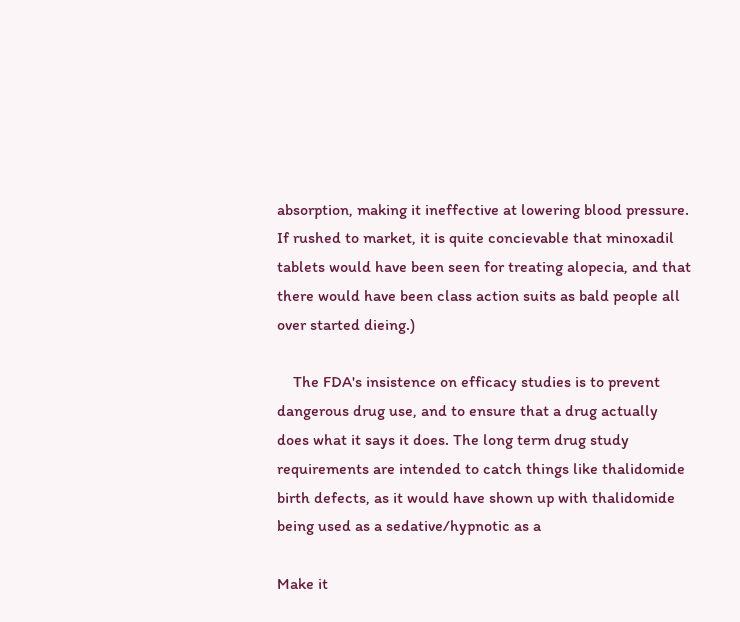absorption, making it ineffective at lowering blood pressure. If rushed to market, it is quite concievable that minoxadil tablets would have been seen for treating alopecia, and that there would have been class action suits as bald people all over started dieing.)

    The FDA's insistence on efficacy studies is to prevent dangerous drug use, and to ensure that a drug actually does what it says it does. The long term drug study requirements are intended to catch things like thalidomide birth defects, as it would have shown up with thalidomide being used as a sedative/hypnotic as a

Make it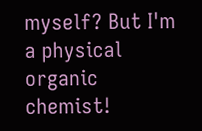myself? But I'm a physical organic chemist!